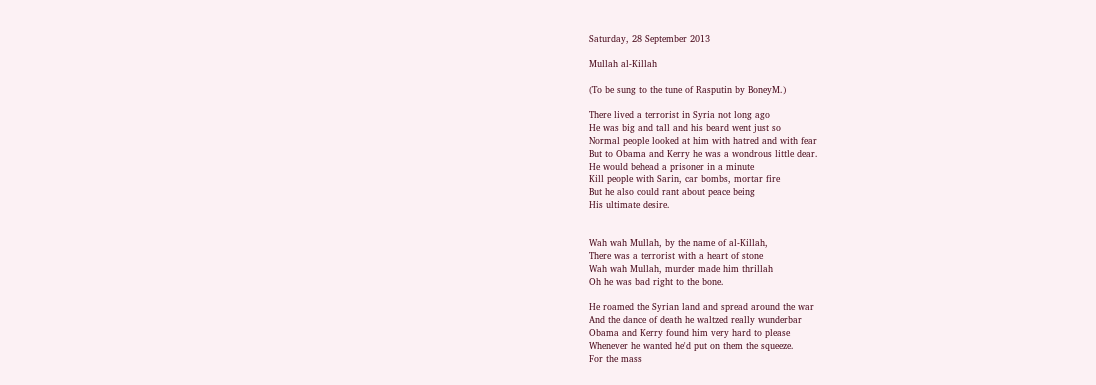Saturday, 28 September 2013

Mullah al-Killah

(To be sung to the tune of Rasputin by BoneyM.)

There lived a terrorist in Syria not long ago
He was big and tall and his beard went just so
Normal people looked at him with hatred and with fear
But to Obama and Kerry he was a wondrous little dear.
He would behead a prisoner in a minute
Kill people with Sarin, car bombs, mortar fire
But he also could rant about peace being
His ultimate desire.


Wah wah Mullah, by the name of al-Killah,
There was a terrorist with a heart of stone
Wah wah Mullah, murder made him thrillah
Oh he was bad right to the bone.

He roamed the Syrian land and spread around the war
And the dance of death he waltzed really wunderbar
Obama and Kerry found him very hard to please
Whenever he wanted he'd put on them the squeeze.
For the mass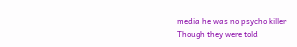media he was no psycho killer
Though they were told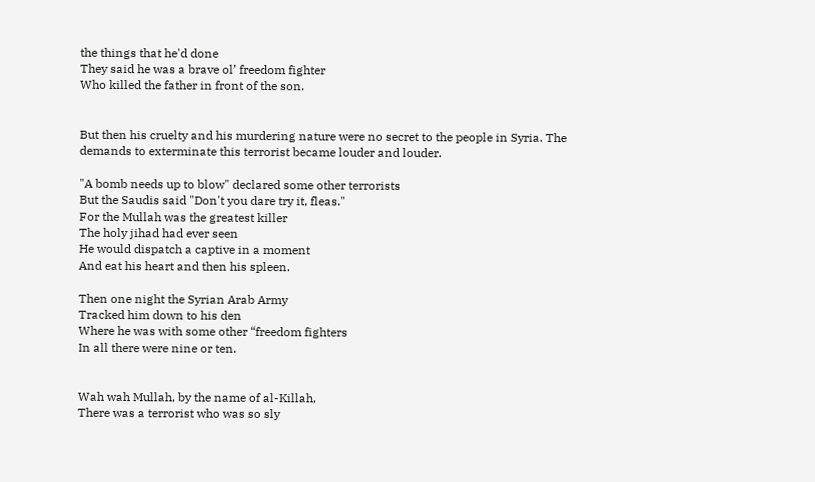the things that he'd done
They said he was a brave ol’ freedom fighter
Who killed the father in front of the son.


But then his cruelty and his murdering nature were no secret to the people in Syria. The demands to exterminate this terrorist became louder and louder.

"A bomb needs up to blow" declared some other terrorists
But the Saudis said "Don't you dare try it, fleas."
For the Mullah was the greatest killer
The holy jihad had ever seen
He would dispatch a captive in a moment
And eat his heart and then his spleen.

Then one night the Syrian Arab Army
Tracked him down to his den
Where he was with some other “freedom fighters
In all there were nine or ten.


Wah wah Mullah, by the name of al-Killah,
There was a terrorist who was so sly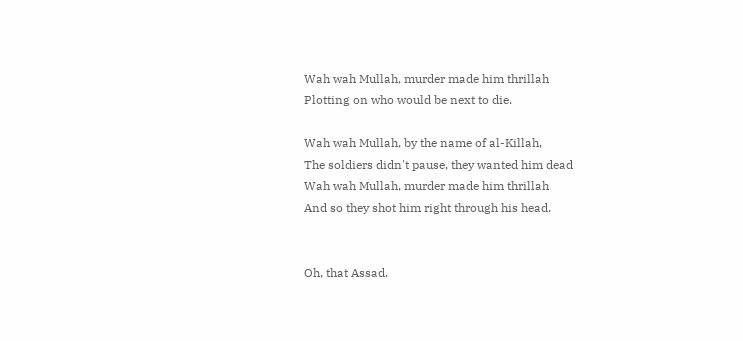Wah wah Mullah, murder made him thrillah
Plotting on who would be next to die.

Wah wah Mullah, by the name of al-Killah,
The soldiers didn't pause, they wanted him dead
Wah wah Mullah, murder made him thrillah
And so they shot him right through his head.


Oh, that Assad.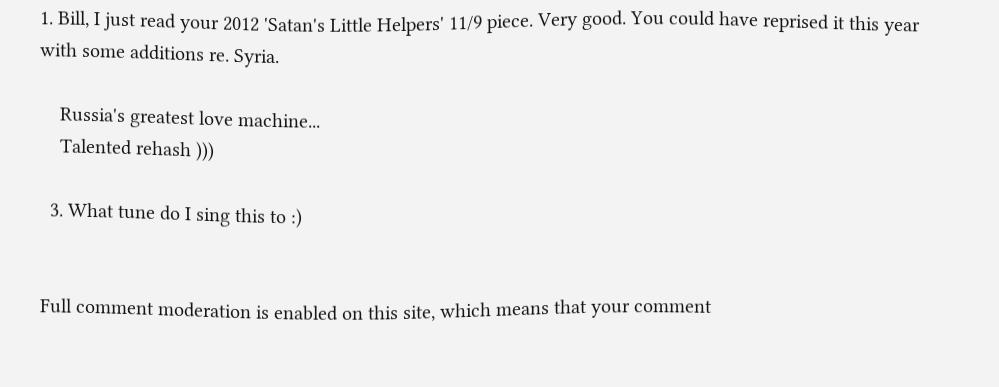1. Bill, I just read your 2012 'Satan's Little Helpers' 11/9 piece. Very good. You could have reprised it this year with some additions re. Syria.

    Russia's greatest love machine...
    Talented rehash )))

  3. What tune do I sing this to :)


Full comment moderation is enabled on this site, which means that your comment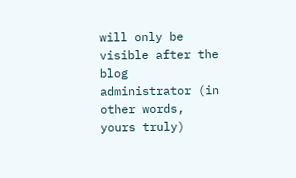will only be visible after the blog administrator (in other words, yours truly)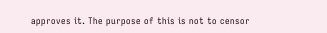approves it. The purpose of this is not to censor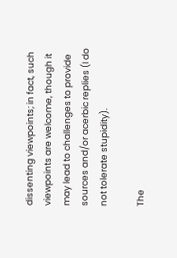dissenting viewpoints; in fact, such viewpoints are welcome, though it may lead to challenges to provide sources and/or acerbic replies (I do not tolerate stupidity).

The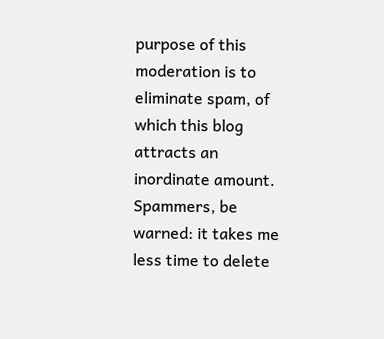purpose of this moderation is to eliminate spam, of which this blog attracts an inordinate amount. Spammers, be warned: it takes me less time to delete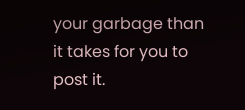your garbage than it takes for you to post it.